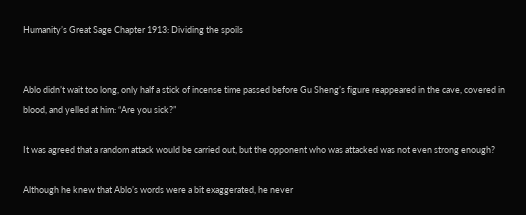Humanity’s Great Sage Chapter 1913: Dividing the spoils


Ablo didn’t wait too long, only half a stick of incense time passed before Gu Sheng’s figure reappeared in the cave, covered in blood, and yelled at him: “Are you sick?”

It was agreed that a random attack would be carried out, but the opponent who was attacked was not even strong enough?

Although he knew that Ablo’s words were a bit exaggerated, he never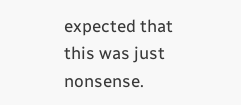expected that this was just nonsense.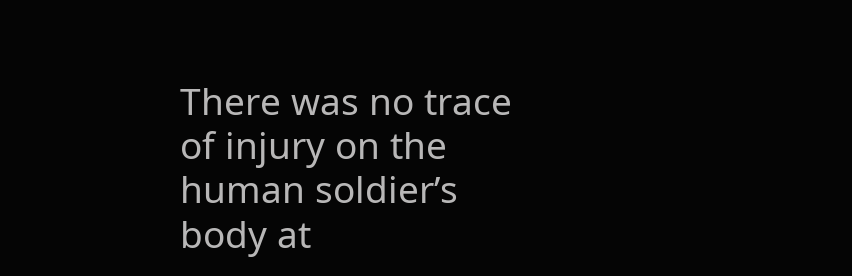There was no trace of injury on the human soldier’s body at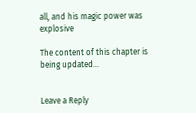all, and his magic power was explosive

The content of this chapter is being updated…


Leave a Reply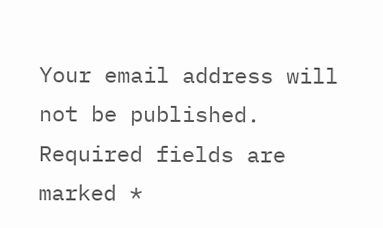Your email address will not be published. Required fields are marked *